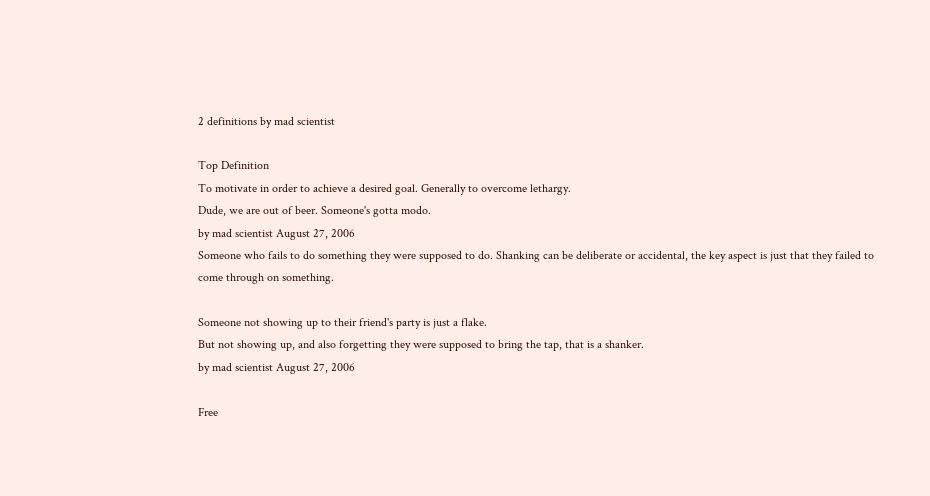2 definitions by mad scientist

Top Definition
To motivate in order to achieve a desired goal. Generally to overcome lethargy.
Dude, we are out of beer. Someone's gotta modo.
by mad scientist August 27, 2006
Someone who fails to do something they were supposed to do. Shanking can be deliberate or accidental, the key aspect is just that they failed to come through on something.

Someone not showing up to their friend's party is just a flake.
But not showing up, and also forgetting they were supposed to bring the tap, that is a shanker.
by mad scientist August 27, 2006

Free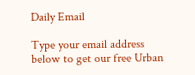Daily Email

Type your email address below to get our free Urban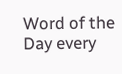Word of the Day every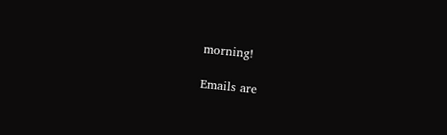morning!

Emails are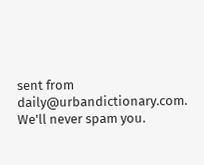sent from daily@urbandictionary.com. We'll never spam you.